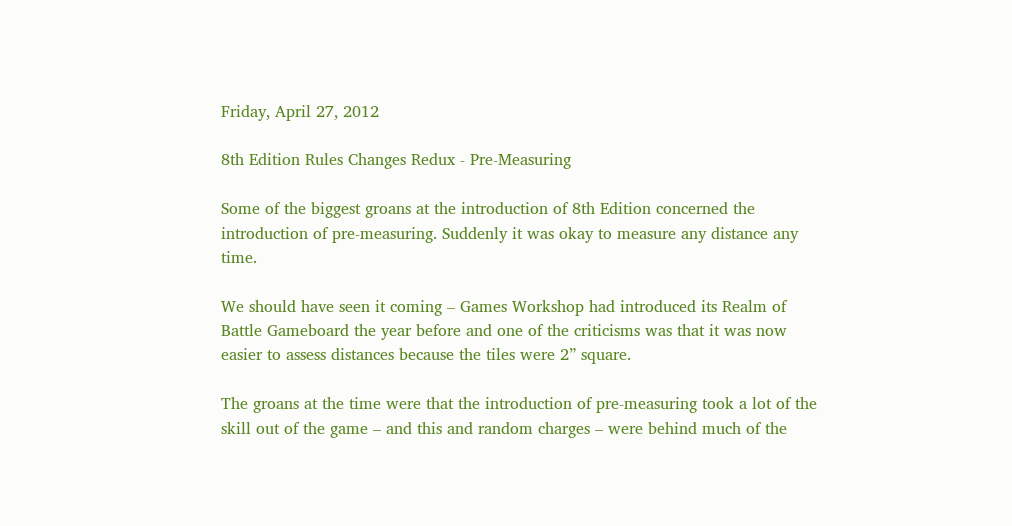Friday, April 27, 2012

8th Edition Rules Changes Redux - Pre-Measuring

Some of the biggest groans at the introduction of 8th Edition concerned the introduction of pre-measuring. Suddenly it was okay to measure any distance any time.

We should have seen it coming – Games Workshop had introduced its Realm of Battle Gameboard the year before and one of the criticisms was that it was now easier to assess distances because the tiles were 2” square.

The groans at the time were that the introduction of pre-measuring took a lot of the skill out of the game – and this and random charges – were behind much of the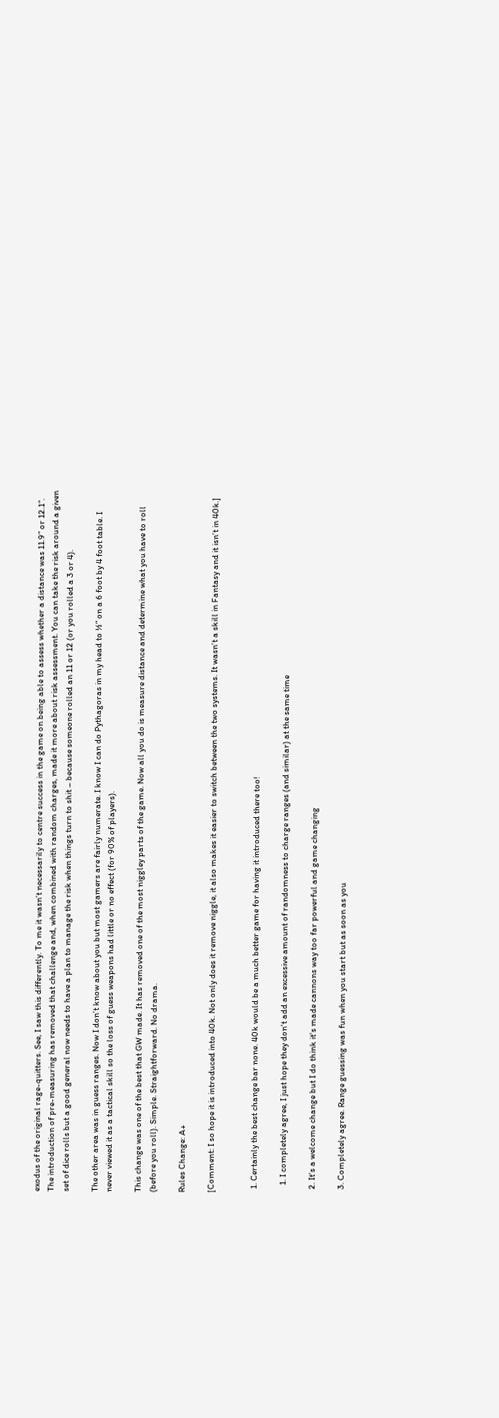exodus of the original rage-quitters. See, I saw this differently. To me it wasn’t necessarily to centre success in the game on being able to assess whether a distance was 11.9” or 12.1”. The introduction of pre-measuring has removed that challenge and, when combined with random charges, made it more about risk assessment. You can take the risk around a given set of dice rolls but a good general now needs to have a plan to manage the risk when things turn to shit – because someone rolled an 11 or 12 (or you rolled a 3 or 4).

The other area was in guess ranges. Now I don’t know about you but most gamers are fairly numerate. I know I can do Pythagoras in my head to ½” on a 6 foot by 4 foot table. I never viewed it as a tactical skill so the loss of guess weapons had little or no effect (for 90% of players).

This change was one of the best that GW made. It has removed one of the most niggley parts of the game. Now all you do is measure distance and determine what you have to roll (before you roll). Simple. Straightforward. No drama.

Rules Change: A+

[Comment: I so hope it is introduced into 40k. Not only does it remove niggle, it also makes it easier to switch between the two systems. It wasn’t a skill in Fantasy and it isn’t in 40k.]


  1. Certainly the best change bar none. 40k would be a much better game for having it introduced there too!

    1. I completely agree, I just hope they don't add an excessive amount of randomness to charge ranges (and similar) at the same time

  2. It's a welcome change but I do think it's made cannons way too far powerful and game changing

  3. Completely agree. Range guessing was fun when you start but as soon as you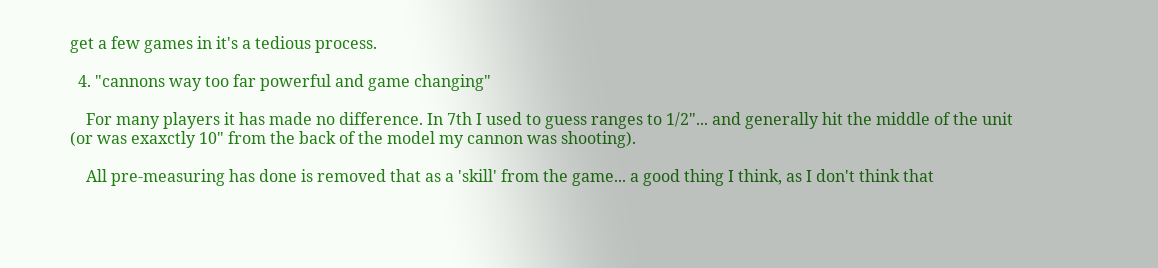get a few games in it's a tedious process.

  4. "cannons way too far powerful and game changing"

    For many players it has made no difference. In 7th I used to guess ranges to 1/2"... and generally hit the middle of the unit (or was exaxctly 10" from the back of the model my cannon was shooting).

    All pre-measuring has done is removed that as a 'skill' from the game... a good thing I think, as I don't think that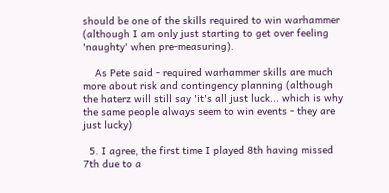should be one of the skills required to win warhammer (although I am only just starting to get over feeling 'naughty' when pre-measuring).

    As Pete said - required warhammer skills are much more about risk and contingency planning (although the haterz will still say 'it's all just luck... which is why the same people always seem to win events - they are just lucky)

  5. I agree, the first time I played 8th having missed 7th due to a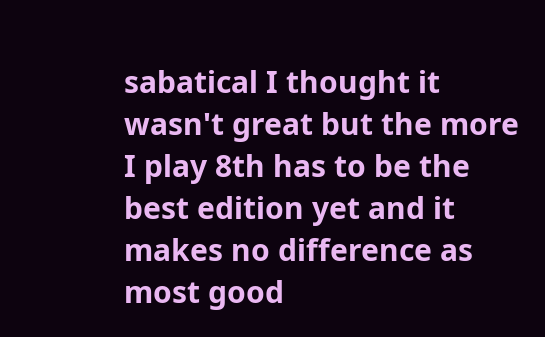sabatical I thought it wasn't great but the more I play 8th has to be the best edition yet and it makes no difference as most good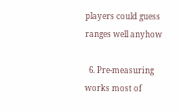players could guess ranges well anyhow

  6. Pre-measuring works most of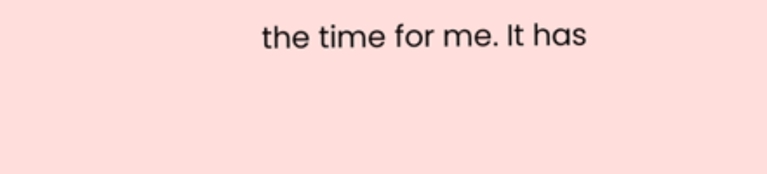the time for me. It has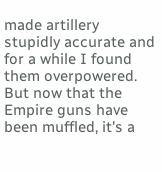made artillery stupidly accurate and for a while I found them overpowered. But now that the Empire guns have been muffled, it's a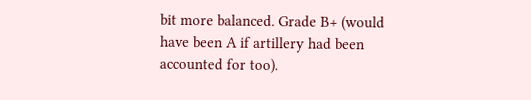bit more balanced. Grade B+ (would have been A if artillery had been accounted for too).